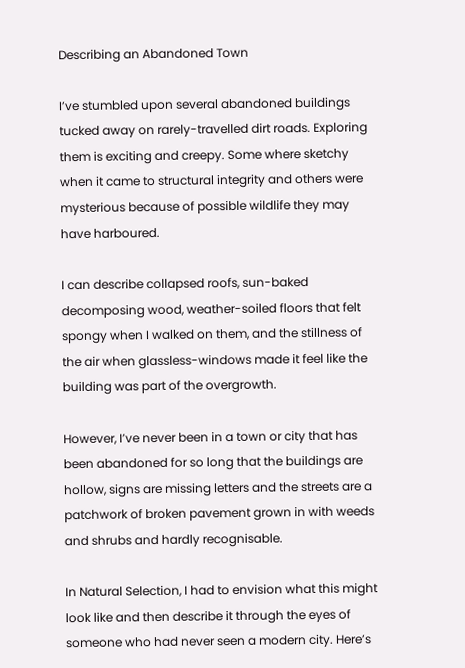Describing an Abandoned Town

I’ve stumbled upon several abandoned buildings tucked away on rarely-travelled dirt roads. Exploring them is exciting and creepy. Some where sketchy when it came to structural integrity and others were mysterious because of possible wildlife they may have harboured.

I can describe collapsed roofs, sun-baked decomposing wood, weather-soiled floors that felt spongy when I walked on them, and the stillness of the air when glassless-windows made it feel like the building was part of the overgrowth.

However, I’ve never been in a town or city that has been abandoned for so long that the buildings are hollow, signs are missing letters and the streets are a patchwork of broken pavement grown in with weeds and shrubs and hardly recognisable.

In Natural Selection, I had to envision what this might look like and then describe it through the eyes of someone who had never seen a modern city. Here’s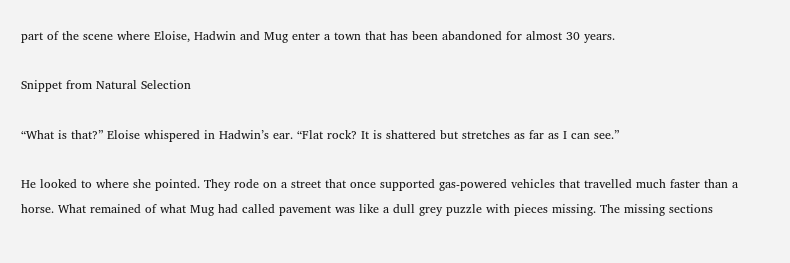part of the scene where Eloise, Hadwin and Mug enter a town that has been abandoned for almost 30 years.

Snippet from Natural Selection

“What is that?” Eloise whispered in Hadwin’s ear. “Flat rock? It is shattered but stretches as far as I can see.”

He looked to where she pointed. They rode on a street that once supported gas-powered vehicles that travelled much faster than a horse. What remained of what Mug had called pavement was like a dull grey puzzle with pieces missing. The missing sections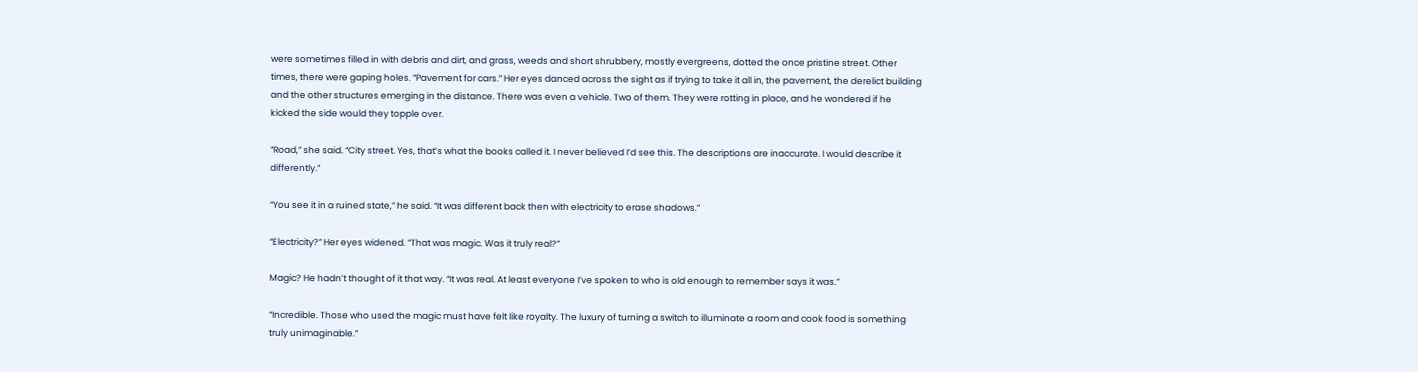were sometimes filled in with debris and dirt, and grass, weeds and short shrubbery, mostly evergreens, dotted the once pristine street. Other times, there were gaping holes. “Pavement for cars.” Her eyes danced across the sight as if trying to take it all in, the pavement, the derelict building and the other structures emerging in the distance. There was even a vehicle. Two of them. They were rotting in place, and he wondered if he kicked the side would they topple over.

“Road,” she said. “City street. Yes, that’s what the books called it. I never believed I’d see this. The descriptions are inaccurate. I would describe it differently.”

“You see it in a ruined state,” he said. “It was different back then with electricity to erase shadows.”

“Electricity?” Her eyes widened. “That was magic. Was it truly real?”

Magic? He hadn’t thought of it that way. “It was real. At least everyone I’ve spoken to who is old enough to remember says it was.”

“Incredible. Those who used the magic must have felt like royalty. The luxury of turning a switch to illuminate a room and cook food is something truly unimaginable.”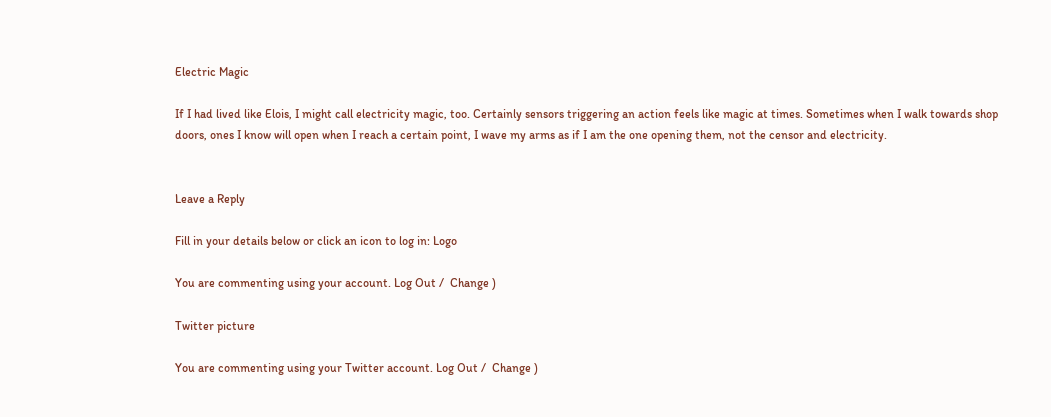Electric Magic

If I had lived like Elois, I might call electricity magic, too. Certainly sensors triggering an action feels like magic at times. Sometimes when I walk towards shop doors, ones I know will open when I reach a certain point, I wave my arms as if I am the one opening them, not the censor and electricity.


Leave a Reply

Fill in your details below or click an icon to log in: Logo

You are commenting using your account. Log Out /  Change )

Twitter picture

You are commenting using your Twitter account. Log Out /  Change )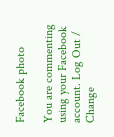Facebook photo

You are commenting using your Facebook account. Log Out /  Change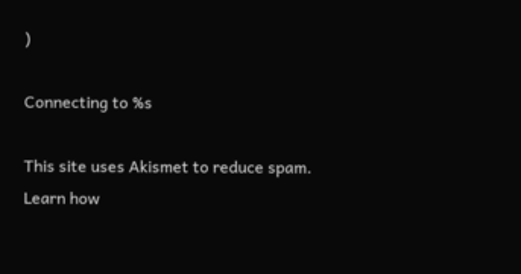)

Connecting to %s

This site uses Akismet to reduce spam. Learn how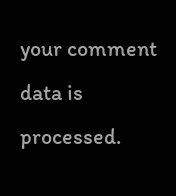your comment data is processed.